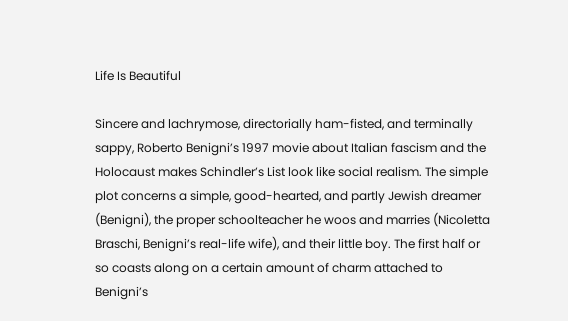Life Is Beautiful

Sincere and lachrymose, directorially ham-fisted, and terminally sappy, Roberto Benigni’s 1997 movie about Italian fascism and the Holocaust makes Schindler’s List look like social realism. The simple plot concerns a simple, good-hearted, and partly Jewish dreamer (Benigni), the proper schoolteacher he woos and marries (Nicoletta Braschi, Benigni’s real-life wife), and their little boy. The first half or so coasts along on a certain amount of charm attached to Benigni’s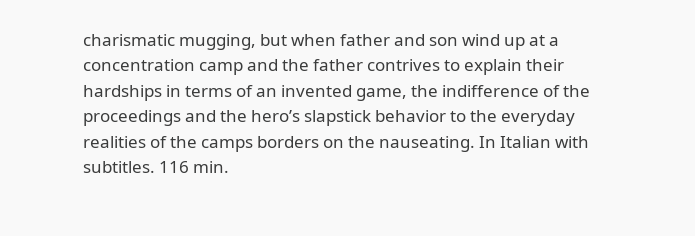charismatic mugging, but when father and son wind up at a concentration camp and the father contrives to explain their hardships in terms of an invented game, the indifference of the proceedings and the hero’s slapstick behavior to the everyday realities of the camps borders on the nauseating. In Italian with subtitles. 116 min.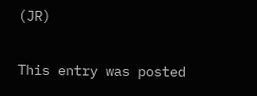(JR)

This entry was posted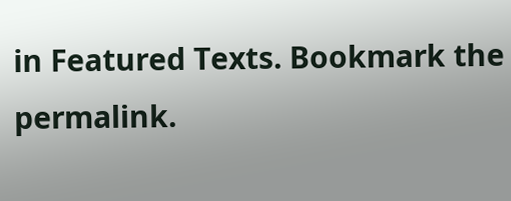in Featured Texts. Bookmark the permalink.